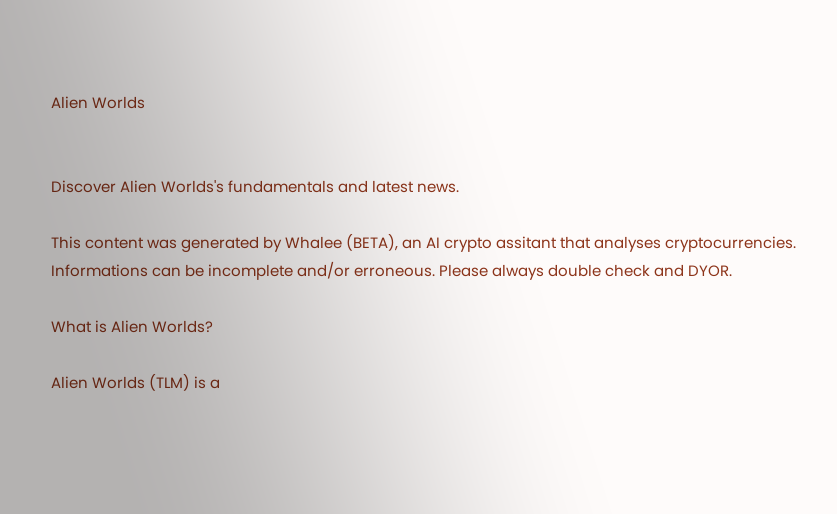Alien Worlds


Discover Alien Worlds's fundamentals and latest news.

This content was generated by Whalee (BETA), an AI crypto assitant that analyses cryptocurrencies. Informations can be incomplete and/or erroneous. Please always double check and DYOR.

What is Alien Worlds?

Alien Worlds (TLM) is a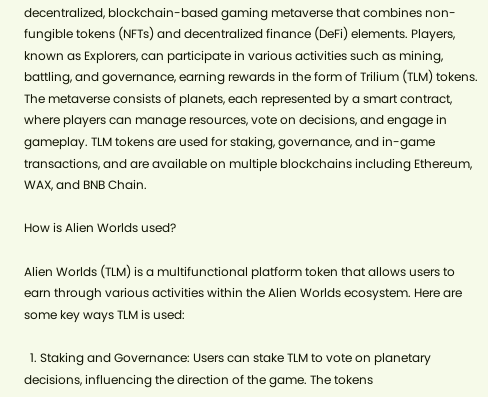decentralized, blockchain-based gaming metaverse that combines non-fungible tokens (NFTs) and decentralized finance (DeFi) elements. Players, known as Explorers, can participate in various activities such as mining, battling, and governance, earning rewards in the form of Trilium (TLM) tokens. The metaverse consists of planets, each represented by a smart contract, where players can manage resources, vote on decisions, and engage in gameplay. TLM tokens are used for staking, governance, and in-game transactions, and are available on multiple blockchains including Ethereum, WAX, and BNB Chain.

How is Alien Worlds used?

Alien Worlds (TLM) is a multifunctional platform token that allows users to earn through various activities within the Alien Worlds ecosystem. Here are some key ways TLM is used:

  1. Staking and Governance: Users can stake TLM to vote on planetary decisions, influencing the direction of the game. The tokens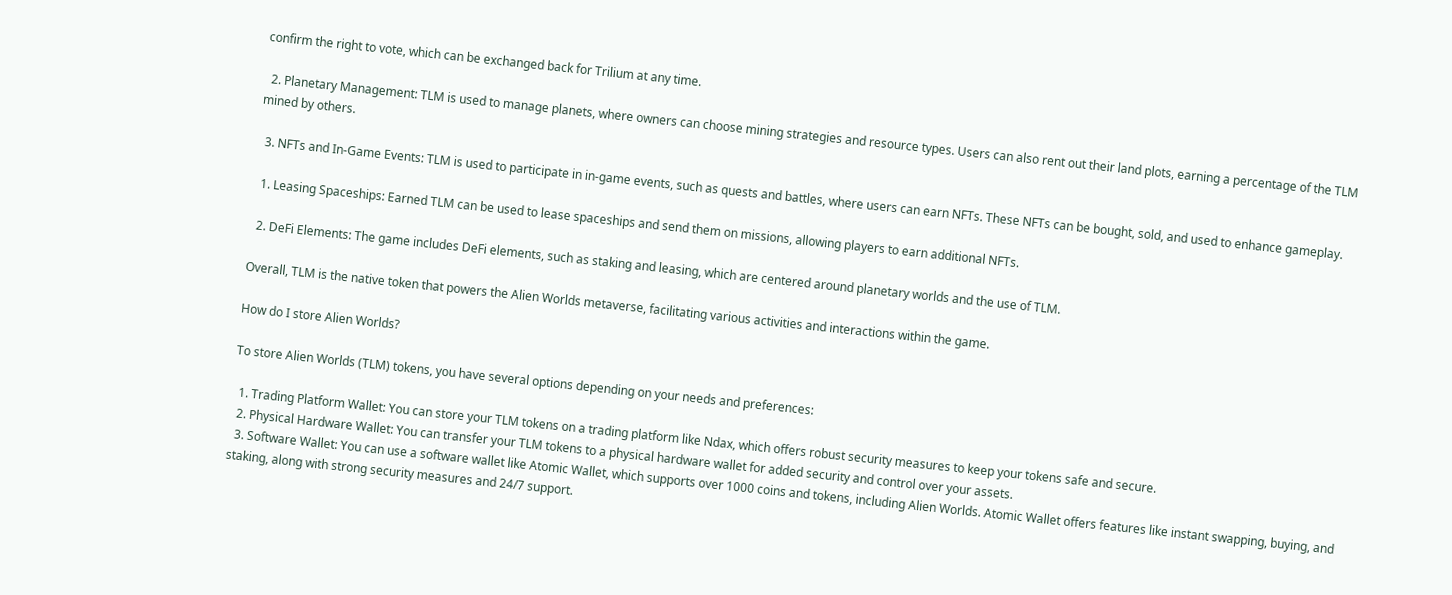confirm the right to vote, which can be exchanged back for Trilium at any time.

  2. Planetary Management: TLM is used to manage planets, where owners can choose mining strategies and resource types. Users can also rent out their land plots, earning a percentage of the TLM mined by others.

  3. NFTs and In-Game Events: TLM is used to participate in in-game events, such as quests and battles, where users can earn NFTs. These NFTs can be bought, sold, and used to enhance gameplay.

  1. Leasing Spaceships: Earned TLM can be used to lease spaceships and send them on missions, allowing players to earn additional NFTs.

  2. DeFi Elements: The game includes DeFi elements, such as staking and leasing, which are centered around planetary worlds and the use of TLM.

Overall, TLM is the native token that powers the Alien Worlds metaverse, facilitating various activities and interactions within the game.

How do I store Alien Worlds?

To store Alien Worlds (TLM) tokens, you have several options depending on your needs and preferences:

  1. Trading Platform Wallet: You can store your TLM tokens on a trading platform like Ndax, which offers robust security measures to keep your tokens safe and secure.
  2. Physical Hardware Wallet: You can transfer your TLM tokens to a physical hardware wallet for added security and control over your assets.
  3. Software Wallet: You can use a software wallet like Atomic Wallet, which supports over 1000 coins and tokens, including Alien Worlds. Atomic Wallet offers features like instant swapping, buying, and staking, along with strong security measures and 24/7 support.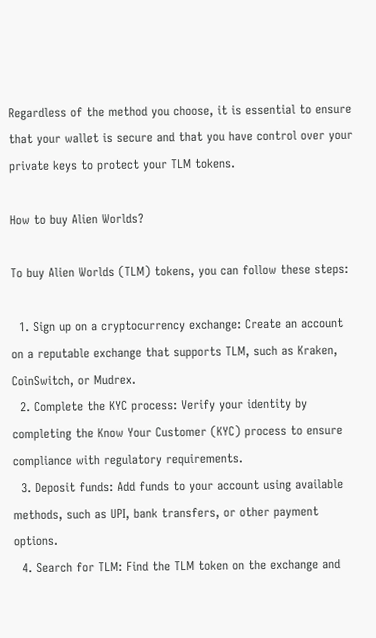Regardless of the method you choose, it is essential to ensure that your wallet is secure and that you have control over your private keys to protect your TLM tokens.

How to buy Alien Worlds?

To buy Alien Worlds (TLM) tokens, you can follow these steps:

  1. Sign up on a cryptocurrency exchange: Create an account on a reputable exchange that supports TLM, such as Kraken, CoinSwitch, or Mudrex.
  2. Complete the KYC process: Verify your identity by completing the Know Your Customer (KYC) process to ensure compliance with regulatory requirements.
  3. Deposit funds: Add funds to your account using available methods, such as UPI, bank transfers, or other payment options.
  4. Search for TLM: Find the TLM token on the exchange and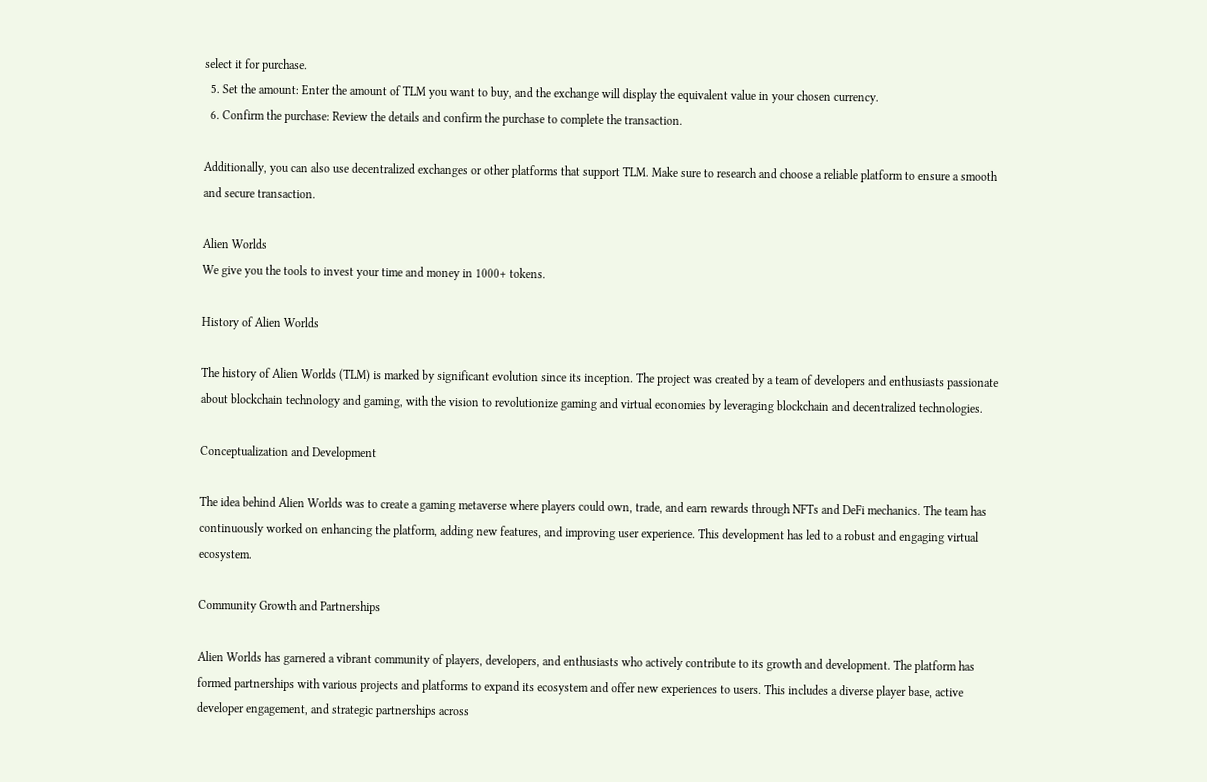select it for purchase.
  5. Set the amount: Enter the amount of TLM you want to buy, and the exchange will display the equivalent value in your chosen currency.
  6. Confirm the purchase: Review the details and confirm the purchase to complete the transaction.

Additionally, you can also use decentralized exchanges or other platforms that support TLM. Make sure to research and choose a reliable platform to ensure a smooth and secure transaction.

Alien Worlds
We give you the tools to invest your time and money in 1000+ tokens.

History of Alien Worlds

The history of Alien Worlds (TLM) is marked by significant evolution since its inception. The project was created by a team of developers and enthusiasts passionate about blockchain technology and gaming, with the vision to revolutionize gaming and virtual economies by leveraging blockchain and decentralized technologies.

Conceptualization and Development

The idea behind Alien Worlds was to create a gaming metaverse where players could own, trade, and earn rewards through NFTs and DeFi mechanics. The team has continuously worked on enhancing the platform, adding new features, and improving user experience. This development has led to a robust and engaging virtual ecosystem.

Community Growth and Partnerships

Alien Worlds has garnered a vibrant community of players, developers, and enthusiasts who actively contribute to its growth and development. The platform has formed partnerships with various projects and platforms to expand its ecosystem and offer new experiences to users. This includes a diverse player base, active developer engagement, and strategic partnerships across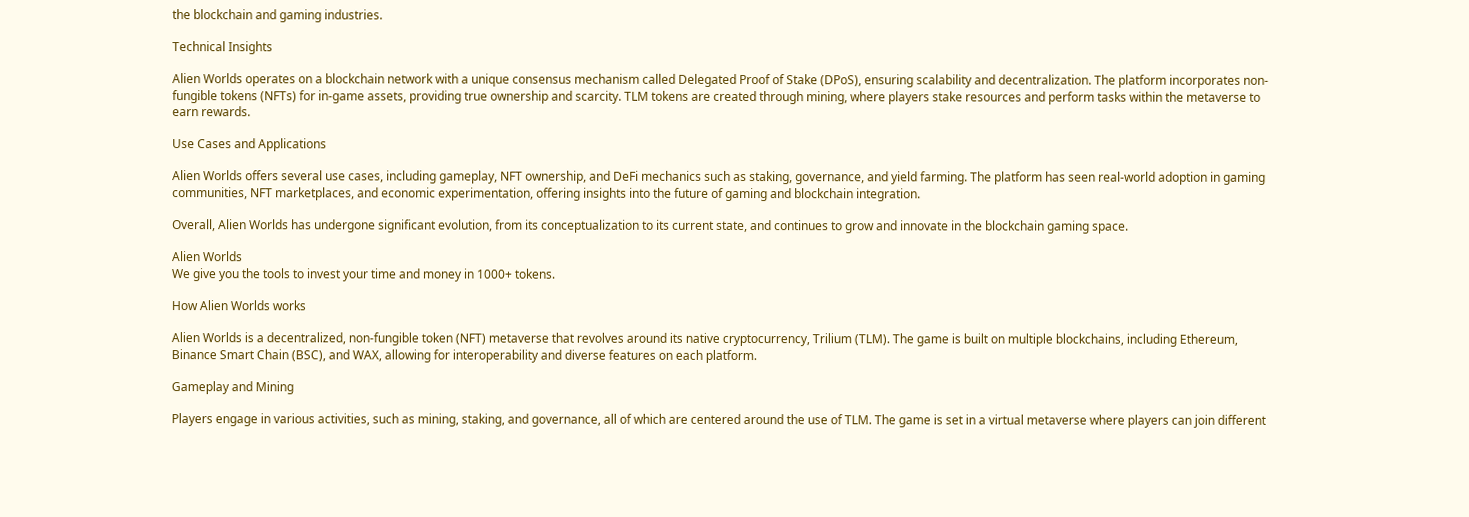the blockchain and gaming industries.

Technical Insights

Alien Worlds operates on a blockchain network with a unique consensus mechanism called Delegated Proof of Stake (DPoS), ensuring scalability and decentralization. The platform incorporates non-fungible tokens (NFTs) for in-game assets, providing true ownership and scarcity. TLM tokens are created through mining, where players stake resources and perform tasks within the metaverse to earn rewards.

Use Cases and Applications

Alien Worlds offers several use cases, including gameplay, NFT ownership, and DeFi mechanics such as staking, governance, and yield farming. The platform has seen real-world adoption in gaming communities, NFT marketplaces, and economic experimentation, offering insights into the future of gaming and blockchain integration.

Overall, Alien Worlds has undergone significant evolution, from its conceptualization to its current state, and continues to grow and innovate in the blockchain gaming space.

Alien Worlds
We give you the tools to invest your time and money in 1000+ tokens.

How Alien Worlds works

Alien Worlds is a decentralized, non-fungible token (NFT) metaverse that revolves around its native cryptocurrency, Trilium (TLM). The game is built on multiple blockchains, including Ethereum, Binance Smart Chain (BSC), and WAX, allowing for interoperability and diverse features on each platform.

Gameplay and Mining

Players engage in various activities, such as mining, staking, and governance, all of which are centered around the use of TLM. The game is set in a virtual metaverse where players can join different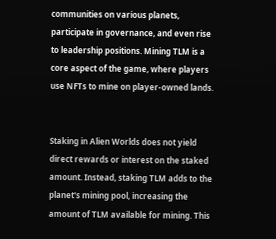communities on various planets, participate in governance, and even rise to leadership positions. Mining TLM is a core aspect of the game, where players use NFTs to mine on player-owned lands.


Staking in Alien Worlds does not yield direct rewards or interest on the staked amount. Instead, staking TLM adds to the planet's mining pool, increasing the amount of TLM available for mining. This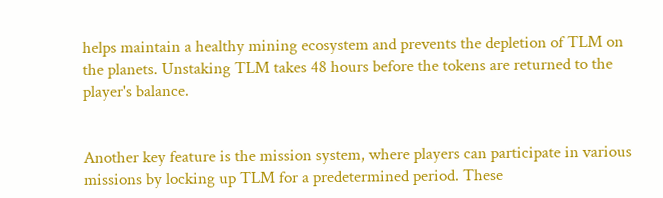helps maintain a healthy mining ecosystem and prevents the depletion of TLM on the planets. Unstaking TLM takes 48 hours before the tokens are returned to the player's balance.


Another key feature is the mission system, where players can participate in various missions by locking up TLM for a predetermined period. These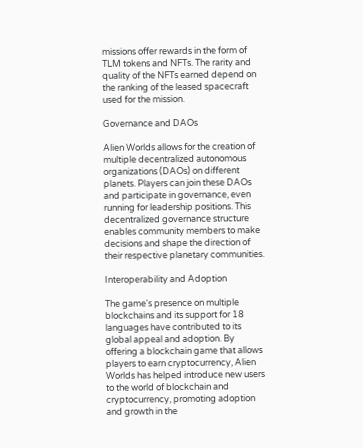missions offer rewards in the form of TLM tokens and NFTs. The rarity and quality of the NFTs earned depend on the ranking of the leased spacecraft used for the mission.

Governance and DAOs

Alien Worlds allows for the creation of multiple decentralized autonomous organizations (DAOs) on different planets. Players can join these DAOs and participate in governance, even running for leadership positions. This decentralized governance structure enables community members to make decisions and shape the direction of their respective planetary communities.

Interoperability and Adoption

The game's presence on multiple blockchains and its support for 18 languages have contributed to its global appeal and adoption. By offering a blockchain game that allows players to earn cryptocurrency, Alien Worlds has helped introduce new users to the world of blockchain and cryptocurrency, promoting adoption and growth in the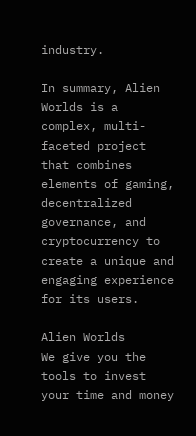industry.

In summary, Alien Worlds is a complex, multi-faceted project that combines elements of gaming, decentralized governance, and cryptocurrency to create a unique and engaging experience for its users.

Alien Worlds
We give you the tools to invest your time and money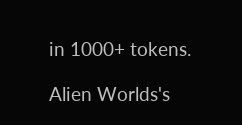in 1000+ tokens.

Alien Worlds's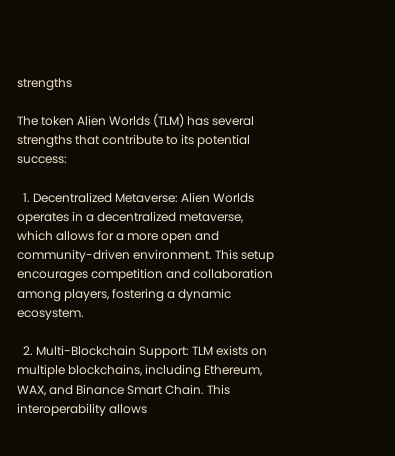strengths

The token Alien Worlds (TLM) has several strengths that contribute to its potential success:

  1. Decentralized Metaverse: Alien Worlds operates in a decentralized metaverse, which allows for a more open and community-driven environment. This setup encourages competition and collaboration among players, fostering a dynamic ecosystem.

  2. Multi-Blockchain Support: TLM exists on multiple blockchains, including Ethereum, WAX, and Binance Smart Chain. This interoperability allows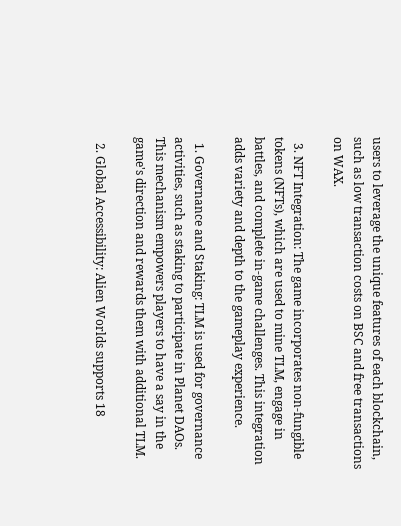users to leverage the unique features of each blockchain, such as low transaction costs on BSC and free transactions on WAX.

  3. NFT Integration: The game incorporates non-fungible tokens (NFTs), which are used to mine TLM, engage in battles, and complete in-game challenges. This integration adds variety and depth to the gameplay experience.

  1. Governance and Staking: TLM is used for governance activities, such as staking to participate in Planet DAOs. This mechanism empowers players to have a say in the game's direction and rewards them with additional TLM.

  2. Global Accessibility: Alien Worlds supports 18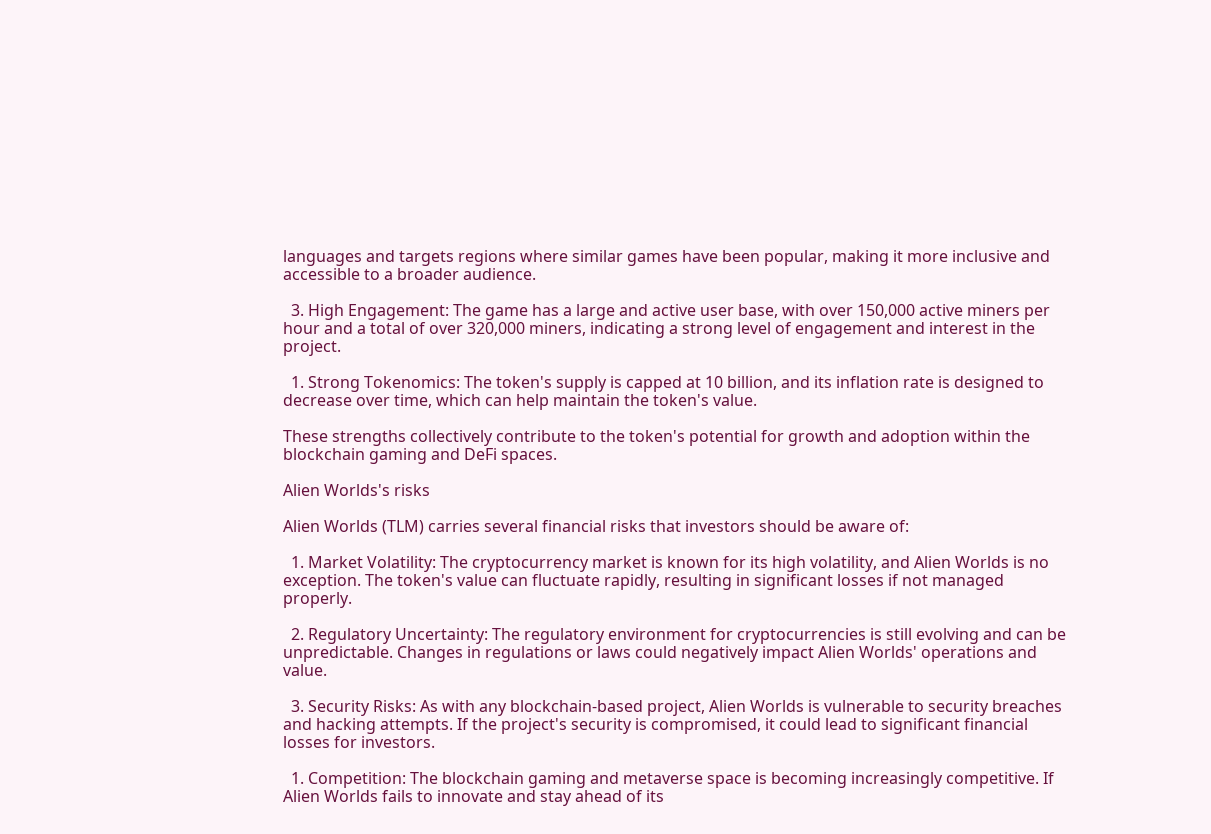languages and targets regions where similar games have been popular, making it more inclusive and accessible to a broader audience.

  3. High Engagement: The game has a large and active user base, with over 150,000 active miners per hour and a total of over 320,000 miners, indicating a strong level of engagement and interest in the project.

  1. Strong Tokenomics: The token's supply is capped at 10 billion, and its inflation rate is designed to decrease over time, which can help maintain the token's value.

These strengths collectively contribute to the token's potential for growth and adoption within the blockchain gaming and DeFi spaces.

Alien Worlds's risks

Alien Worlds (TLM) carries several financial risks that investors should be aware of:

  1. Market Volatility: The cryptocurrency market is known for its high volatility, and Alien Worlds is no exception. The token's value can fluctuate rapidly, resulting in significant losses if not managed properly.

  2. Regulatory Uncertainty: The regulatory environment for cryptocurrencies is still evolving and can be unpredictable. Changes in regulations or laws could negatively impact Alien Worlds' operations and value.

  3. Security Risks: As with any blockchain-based project, Alien Worlds is vulnerable to security breaches and hacking attempts. If the project's security is compromised, it could lead to significant financial losses for investors.

  1. Competition: The blockchain gaming and metaverse space is becoming increasingly competitive. If Alien Worlds fails to innovate and stay ahead of its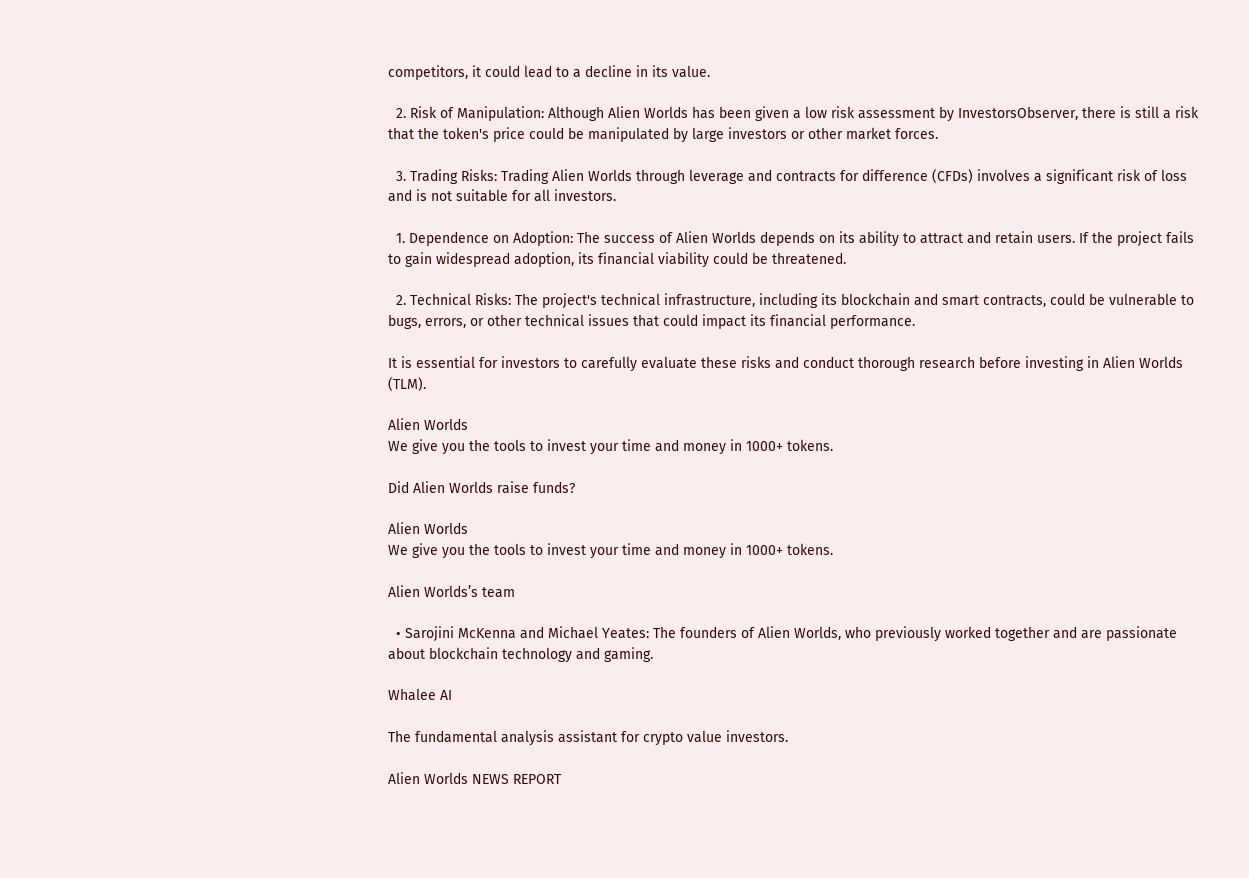competitors, it could lead to a decline in its value.

  2. Risk of Manipulation: Although Alien Worlds has been given a low risk assessment by InvestorsObserver, there is still a risk that the token's price could be manipulated by large investors or other market forces.

  3. Trading Risks: Trading Alien Worlds through leverage and contracts for difference (CFDs) involves a significant risk of loss and is not suitable for all investors.

  1. Dependence on Adoption: The success of Alien Worlds depends on its ability to attract and retain users. If the project fails to gain widespread adoption, its financial viability could be threatened.

  2. Technical Risks: The project's technical infrastructure, including its blockchain and smart contracts, could be vulnerable to bugs, errors, or other technical issues that could impact its financial performance.

It is essential for investors to carefully evaluate these risks and conduct thorough research before investing in Alien Worlds (TLM).

Alien Worlds
We give you the tools to invest your time and money in 1000+ tokens.

Did Alien Worlds raise funds?

Alien Worlds
We give you the tools to invest your time and money in 1000+ tokens.

Alien Worlds’s team

  • Sarojini McKenna and Michael Yeates: The founders of Alien Worlds, who previously worked together and are passionate about blockchain technology and gaming.

Whalee AI

The fundamental analysis assistant for crypto value investors.

Alien Worlds NEWS REPORT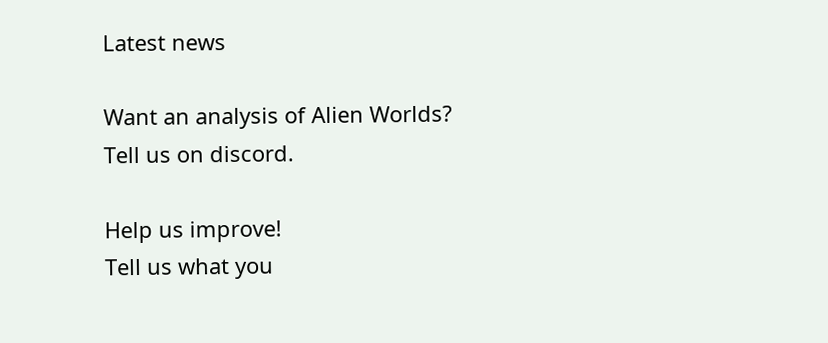Latest news

Want an analysis of Alien Worlds? Tell us on discord.

Help us improve!
Tell us what you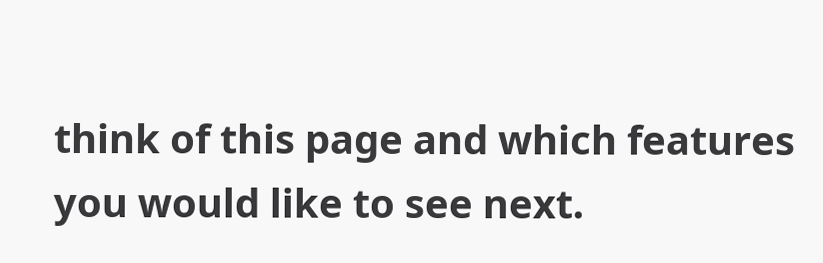think of this page and which features you would like to see next.